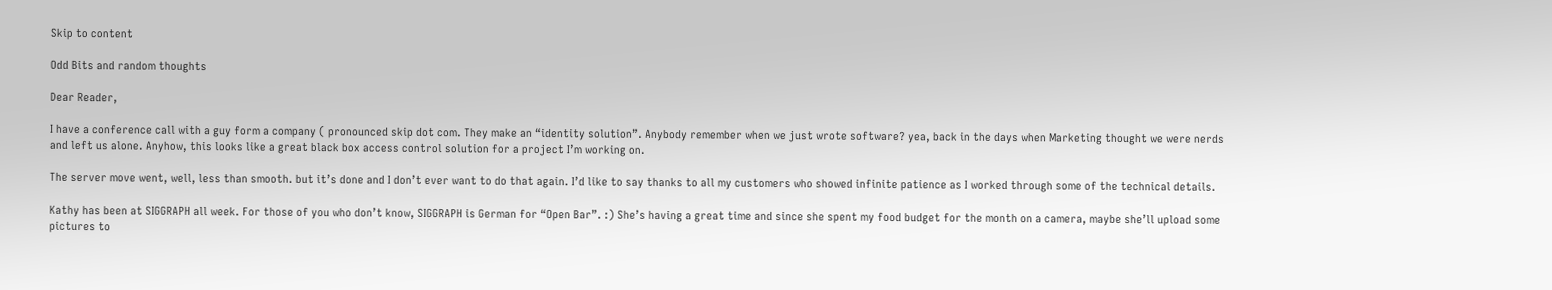Skip to content

Odd Bits and random thoughts

Dear Reader,

I have a conference call with a guy form a company ( pronounced skip dot com. They make an “identity solution”. Anybody remember when we just wrote software? yea, back in the days when Marketing thought we were nerds and left us alone. Anyhow, this looks like a great black box access control solution for a project I’m working on.

The server move went, well, less than smooth. but it’s done and I don’t ever want to do that again. I’d like to say thanks to all my customers who showed infinite patience as I worked through some of the technical details.

Kathy has been at SIGGRAPH all week. For those of you who don’t know, SIGGRAPH is German for “Open Bar”. :) She’s having a great time and since she spent my food budget for the month on a camera, maybe she’ll upload some pictures to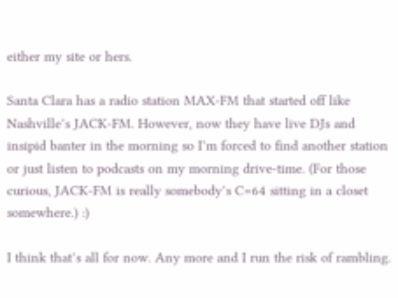either my site or hers.

Santa Clara has a radio station MAX-FM that started off like Nashville’s JACK-FM. However, now they have live DJs and insipid banter in the morning so I’m forced to find another station or just listen to podcasts on my morning drive-time. (For those curious, JACK-FM is really somebody’s C=64 sitting in a closet somewhere.) :)

I think that’s all for now. Any more and I run the risk of rambling.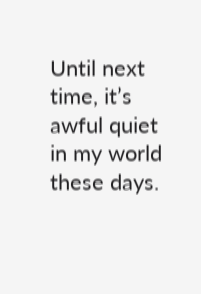Until next time, it’s awful quiet in my world these days.